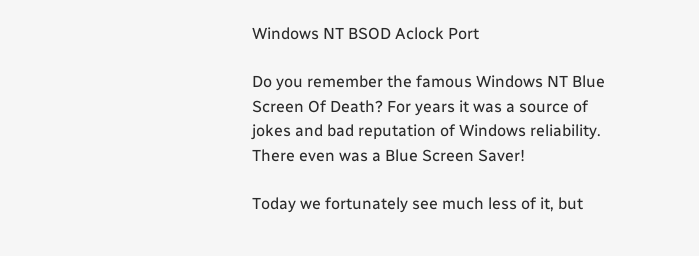Windows NT BSOD Aclock Port

Do you remember the famous Windows NT Blue Screen Of Death? For years it was a source of jokes and bad reputation of Windows reliability. There even was a Blue Screen Saver!

Today we fortunately see much less of it, but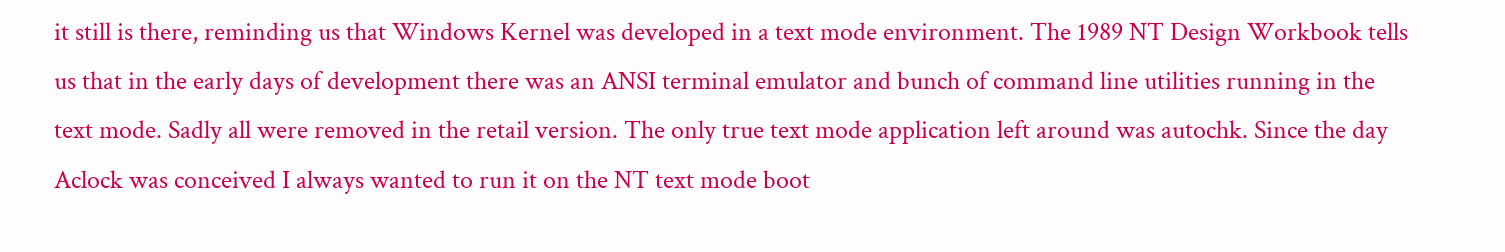it still is there, reminding us that Windows Kernel was developed in a text mode environment. The 1989 NT Design Workbook tells us that in the early days of development there was an ANSI terminal emulator and bunch of command line utilities running in the text mode. Sadly all were removed in the retail version. The only true text mode application left around was autochk. Since the day Aclock was conceived I always wanted to run it on the NT text mode boot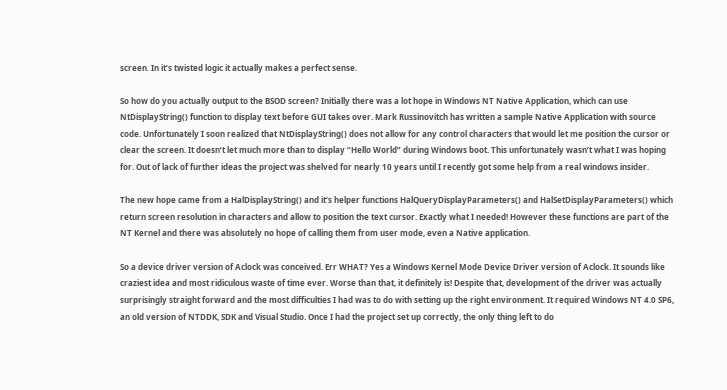screen. In it’s twisted logic it actually makes a perfect sense.

So how do you actually output to the BSOD screen? Initially there was a lot hope in Windows NT Native Application, which can use NtDisplayString() function to display text before GUI takes over. Mark Russinovitch has written a sample Native Application with source code. Unfortunately I soon realized that NtDisplayString() does not allow for any control characters that would let me position the cursor or clear the screen. It doesn’t let much more than to display “Hello World” during Windows boot. This unfortunately wasn’t what I was hoping for. Out of lack of further ideas the project was shelved for nearly 10 years until I recently got some help from a real windows insider.

The new hope came from a HalDisplayString() and it’s helper functions HalQueryDisplayParameters() and HalSetDisplayParameters() which return screen resolution in characters and allow to position the text cursor. Exactly what I needed! However these functions are part of the NT Kernel and there was absolutely no hope of calling them from user mode, even a Native application.

So a device driver version of Aclock was conceived. Err WHAT? Yes a Windows Kernel Mode Device Driver version of Aclock. It sounds like craziest idea and most ridiculous waste of time ever. Worse than that, it definitely is! Despite that, development of the driver was actually surprisingly straight forward and the most difficulties I had was to do with setting up the right environment. It required Windows NT 4.0 SP6, an old version of NTDDK, SDK and Visual Studio. Once I had the project set up correctly, the only thing left to do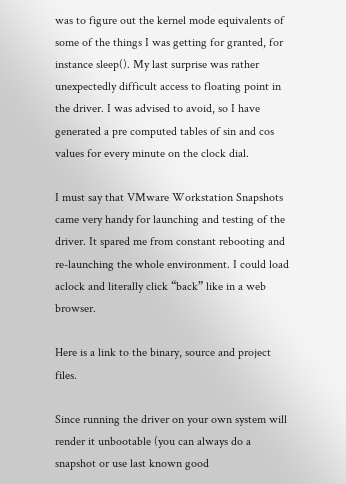was to figure out the kernel mode equivalents of some of the things I was getting for granted, for instance sleep(). My last surprise was rather unexpectedly difficult access to floating point in the driver. I was advised to avoid, so I have generated a pre computed tables of sin and cos values for every minute on the clock dial.

I must say that VMware Workstation Snapshots came very handy for launching and testing of the driver. It spared me from constant rebooting and re-launching the whole environment. I could load aclock and literally click “back” like in a web browser.

Here is a link to the binary, source and project files.

Since running the driver on your own system will render it unbootable (you can always do a snapshot or use last known good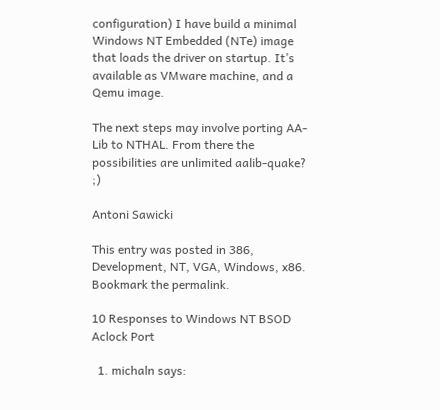configuration) I have build a minimal Windows NT Embedded (NTe) image that loads the driver on startup. It’s available as VMware machine, and a Qemu image.

The next steps may involve porting AA-Lib to NTHAL. From there the possibilities are unlimited aalib-quake? ;)

Antoni Sawicki

This entry was posted in 386, Development, NT, VGA, Windows, x86. Bookmark the permalink.

10 Responses to Windows NT BSOD Aclock Port

  1. michaln says: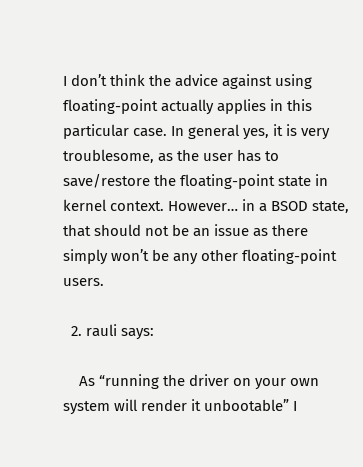I don’t think the advice against using floating-point actually applies in this particular case. In general yes, it is very troublesome, as the user has to save/restore the floating-point state in kernel context. However… in a BSOD state, that should not be an issue as there simply won’t be any other floating-point users.

  2. rauli says:

    As “running the driver on your own system will render it unbootable” I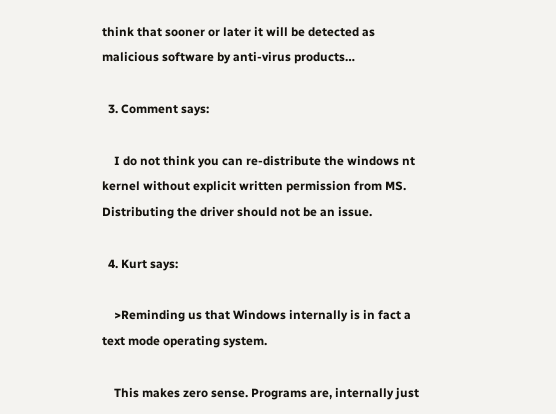think that sooner or later it will be detected as malicious software by anti-virus products…

  3. Comment says:

    I do not think you can re-distribute the windows nt kernel without explicit written permission from MS. Distributing the driver should not be an issue.

  4. Kurt says:

    >Reminding us that Windows internally is in fact a text mode operating system.

    This makes zero sense. Programs are, internally just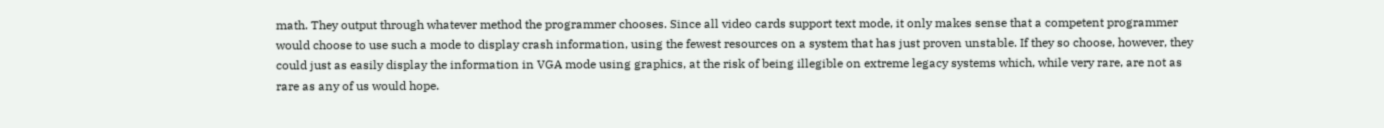math. They output through whatever method the programmer chooses. Since all video cards support text mode, it only makes sense that a competent programmer would choose to use such a mode to display crash information, using the fewest resources on a system that has just proven unstable. If they so choose, however, they could just as easily display the information in VGA mode using graphics, at the risk of being illegible on extreme legacy systems which, while very rare, are not as rare as any of us would hope.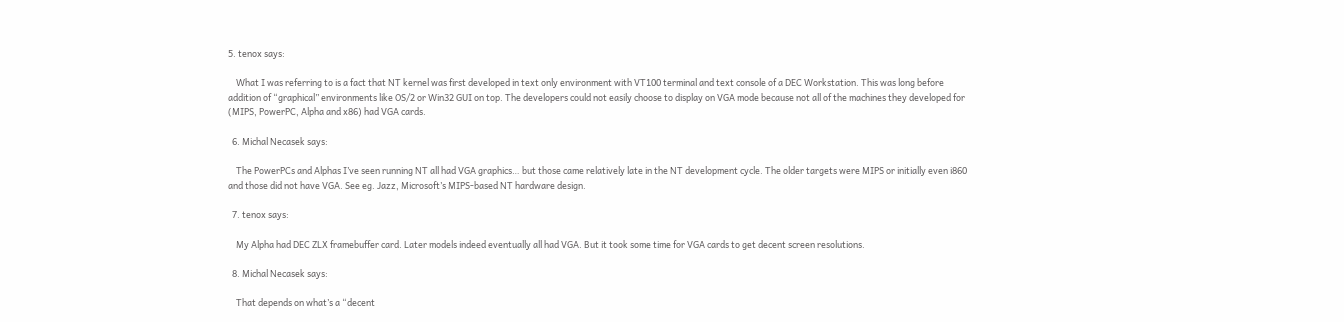5. tenox says:

    What I was referring to is a fact that NT kernel was first developed in text only environment with VT100 terminal and text console of a DEC Workstation. This was long before addition of “graphical” environments like OS/2 or Win32 GUI on top. The developers could not easily choose to display on VGA mode because not all of the machines they developed for (MIPS, PowerPC, Alpha and x86) had VGA cards.

  6. Michal Necasek says:

    The PowerPCs and Alphas I’ve seen running NT all had VGA graphics… but those came relatively late in the NT development cycle. The older targets were MIPS or initially even i860 and those did not have VGA. See eg. Jazz, Microsoft’s MIPS-based NT hardware design.

  7. tenox says:

    My Alpha had DEC ZLX framebuffer card. Later models indeed eventually all had VGA. But it took some time for VGA cards to get decent screen resolutions.

  8. Michal Necasek says:

    That depends on what’s a “decent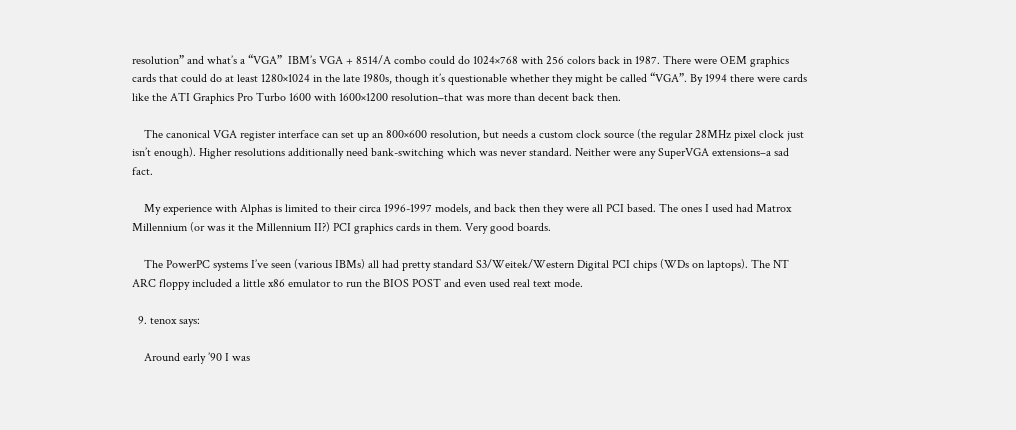resolution” and what’s a “VGA”  IBM’s VGA + 8514/A combo could do 1024×768 with 256 colors back in 1987. There were OEM graphics cards that could do at least 1280×1024 in the late 1980s, though it’s questionable whether they might be called “VGA”. By 1994 there were cards like the ATI Graphics Pro Turbo 1600 with 1600×1200 resolution–that was more than decent back then.

    The canonical VGA register interface can set up an 800×600 resolution, but needs a custom clock source (the regular 28MHz pixel clock just isn’t enough). Higher resolutions additionally need bank-switching which was never standard. Neither were any SuperVGA extensions–a sad fact.

    My experience with Alphas is limited to their circa 1996-1997 models, and back then they were all PCI based. The ones I used had Matrox Millennium (or was it the Millennium II?) PCI graphics cards in them. Very good boards.

    The PowerPC systems I’ve seen (various IBMs) all had pretty standard S3/Weitek/Western Digital PCI chips (WDs on laptops). The NT ARC floppy included a little x86 emulator to run the BIOS POST and even used real text mode.

  9. tenox says:

    Around early ’90 I was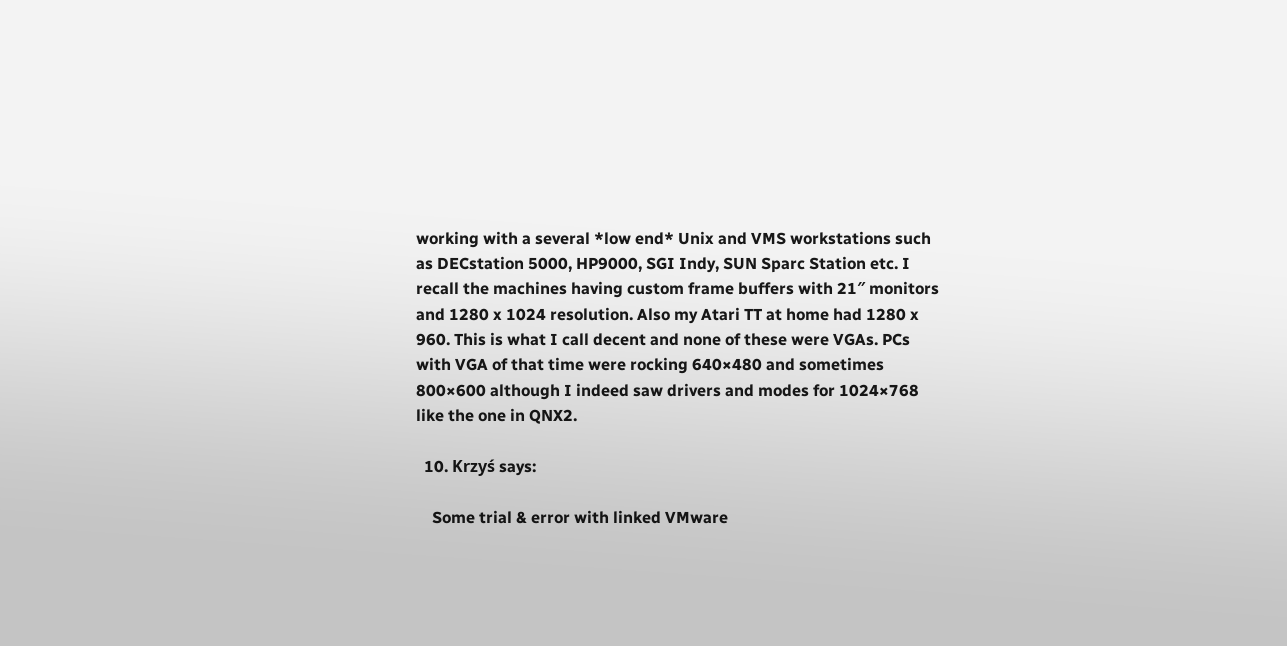working with a several *low end* Unix and VMS workstations such as DECstation 5000, HP9000, SGI Indy, SUN Sparc Station etc. I recall the machines having custom frame buffers with 21″ monitors and 1280 x 1024 resolution. Also my Atari TT at home had 1280 x 960. This is what I call decent and none of these were VGAs. PCs with VGA of that time were rocking 640×480 and sometimes 800×600 although I indeed saw drivers and modes for 1024×768 like the one in QNX2.

  10. Krzyś says:

    Some trial & error with linked VMware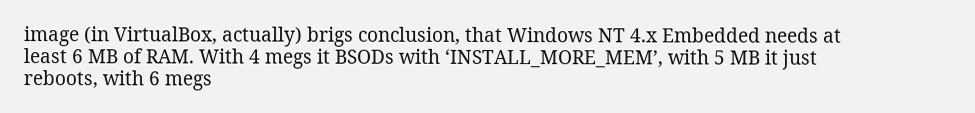image (in VirtualBox, actually) brigs conclusion, that Windows NT 4.x Embedded needs at least 6 MB of RAM. With 4 megs it BSODs with ‘INSTALL_MORE_MEM’, with 5 MB it just reboots, with 6 megs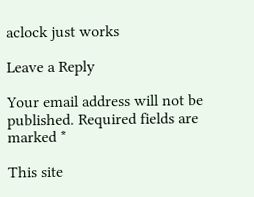aclock just works

Leave a Reply

Your email address will not be published. Required fields are marked *

This site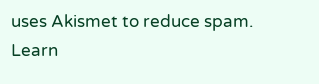uses Akismet to reduce spam. Learn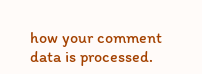how your comment data is processed.